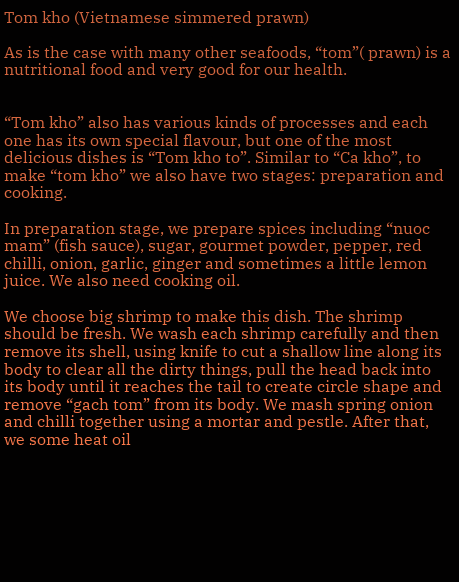Tom kho (Vietnamese simmered prawn)

As is the case with many other seafoods, “tom”( prawn) is a nutritional food and very good for our health.


“Tom kho” also has various kinds of processes and each one has its own special flavour, but one of the most delicious dishes is “Tom kho to”. Similar to “Ca kho”, to make “tom kho” we also have two stages: preparation and cooking.

In preparation stage, we prepare spices including “nuoc mam” (fish sauce), sugar, gourmet powder, pepper, red chilli, onion, garlic, ginger and sometimes a little lemon juice. We also need cooking oil.

We choose big shrimp to make this dish. The shrimp should be fresh. We wash each shrimp carefully and then remove its shell, using knife to cut a shallow line along its body to clear all the dirty things, pull the head back into its body until it reaches the tail to create circle shape and remove “gach tom” from its body. We mash spring onion and chilli together using a mortar and pestle. After that, we some heat oil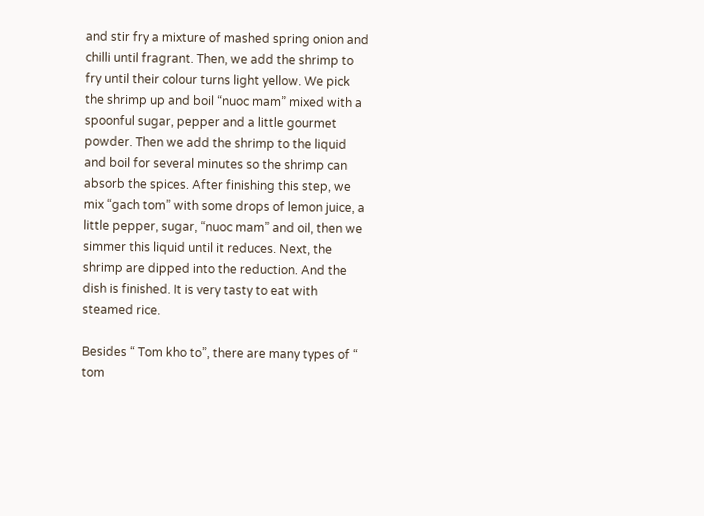and stir fry a mixture of mashed spring onion and chilli until fragrant. Then, we add the shrimp to fry until their colour turns light yellow. We pick the shrimp up and boil “nuoc mam” mixed with a spoonful sugar, pepper and a little gourmet powder. Then we add the shrimp to the liquid and boil for several minutes so the shrimp can absorb the spices. After finishing this step, we mix “gach tom” with some drops of lemon juice, a little pepper, sugar, “nuoc mam” and oil, then we simmer this liquid until it reduces. Next, the shrimp are dipped into the reduction. And the dish is finished. It is very tasty to eat with steamed rice.

Besides “ Tom kho to”, there are many types of “ tom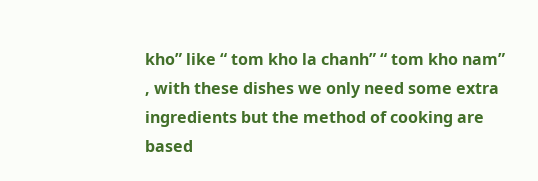kho” like “ tom kho la chanh” “ tom kho nam” , with these dishes we only need some extra ingredients but the method of cooking are based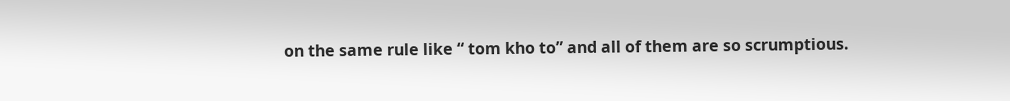on the same rule like “ tom kho to” and all of them are so scrumptious.